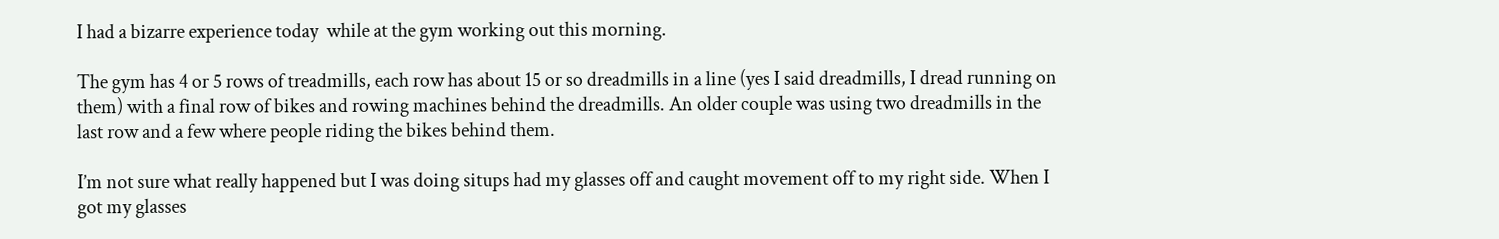I had a bizarre experience today  while at the gym working out this morning.

The gym has 4 or 5 rows of treadmills, each row has about 15 or so dreadmills in a line (yes I said dreadmills, I dread running on them) with a final row of bikes and rowing machines behind the dreadmills. An older couple was using two dreadmills in the last row and a few where people riding the bikes behind them.

I’m not sure what really happened but I was doing situps had my glasses off and caught movement off to my right side. When I got my glasses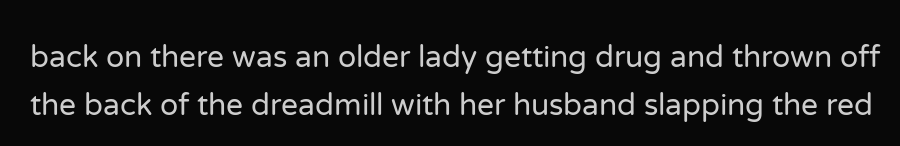back on there was an older lady getting drug and thrown off the back of the dreadmill with her husband slapping the red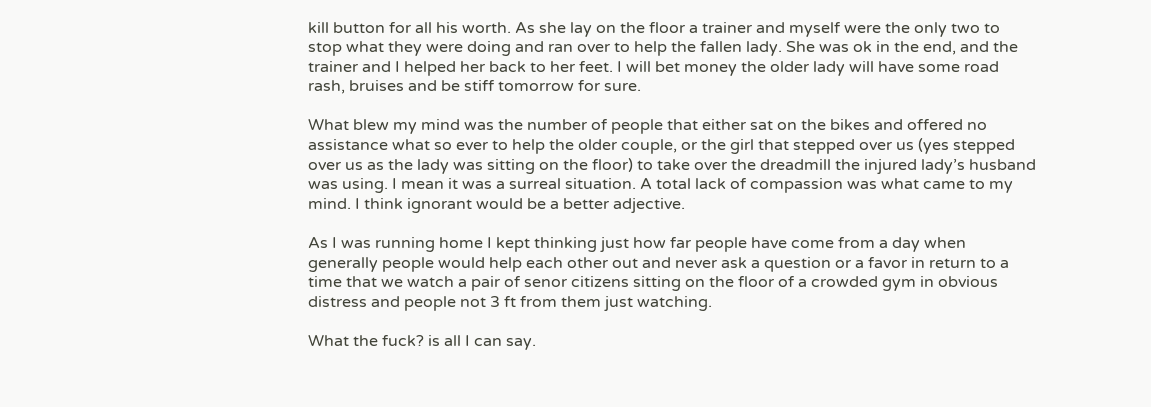kill button for all his worth. As she lay on the floor a trainer and myself were the only two to stop what they were doing and ran over to help the fallen lady. She was ok in the end, and the trainer and I helped her back to her feet. I will bet money the older lady will have some road rash, bruises and be stiff tomorrow for sure.

What blew my mind was the number of people that either sat on the bikes and offered no assistance what so ever to help the older couple, or the girl that stepped over us (yes stepped over us as the lady was sitting on the floor) to take over the dreadmill the injured lady’s husband was using. I mean it was a surreal situation. A total lack of compassion was what came to my mind. I think ignorant would be a better adjective.

As I was running home I kept thinking just how far people have come from a day when generally people would help each other out and never ask a question or a favor in return to a time that we watch a pair of senor citizens sitting on the floor of a crowded gym in obvious distress and people not 3 ft from them just watching.

What the fuck? is all I can say.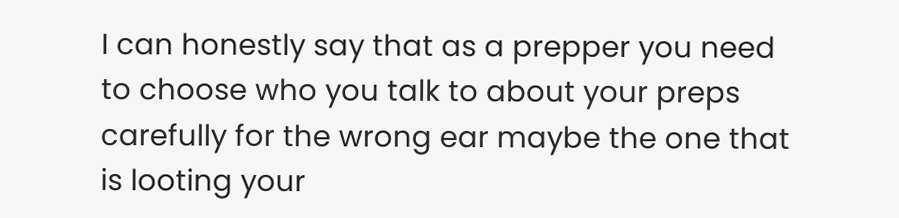I can honestly say that as a prepper you need to choose who you talk to about your preps carefully for the wrong ear maybe the one that is looting your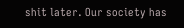shit later. Our society has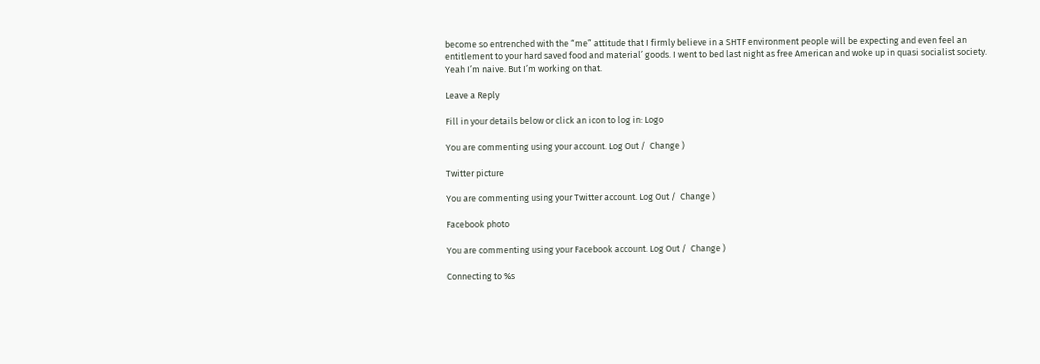become so entrenched with the “me” attitude that I firmly believe in a SHTF environment people will be expecting and even feel an entitlement to your hard saved food and material’ goods. I went to bed last night as free American and woke up in quasi socialist society. Yeah I’m naive. But I’m working on that.

Leave a Reply

Fill in your details below or click an icon to log in: Logo

You are commenting using your account. Log Out /  Change )

Twitter picture

You are commenting using your Twitter account. Log Out /  Change )

Facebook photo

You are commenting using your Facebook account. Log Out /  Change )

Connecting to %s